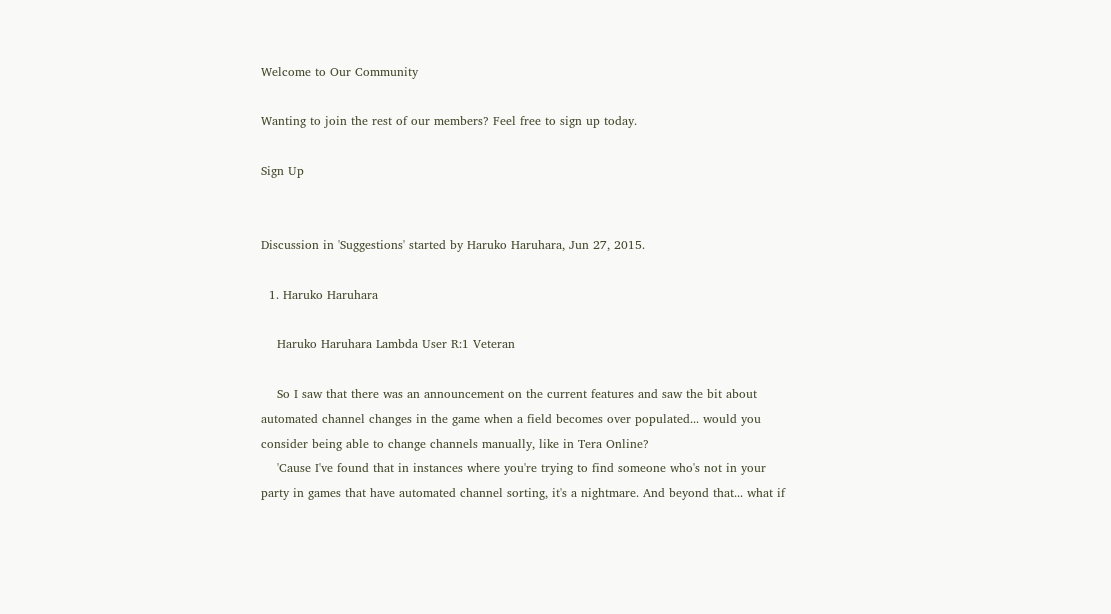Welcome to Our Community

Wanting to join the rest of our members? Feel free to sign up today.

Sign Up


Discussion in 'Suggestions' started by Haruko Haruhara, Jun 27, 2015.

  1. Haruko Haruhara

    Haruko Haruhara Lambda User R:1 Veteran

    So I saw that there was an announcement on the current features and saw the bit about automated channel changes in the game when a field becomes over populated... would you consider being able to change channels manually, like in Tera Online?
    'Cause I've found that in instances where you're trying to find someone who's not in your party in games that have automated channel sorting, it's a nightmare. And beyond that... what if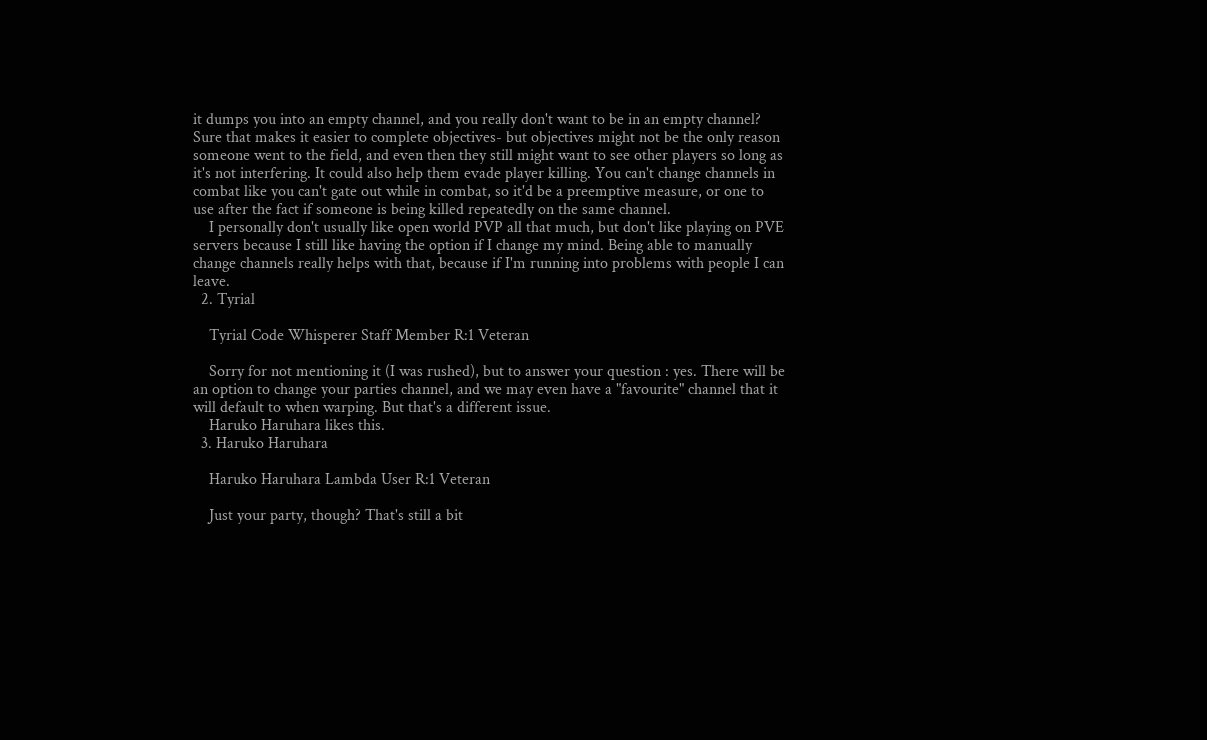it dumps you into an empty channel, and you really don't want to be in an empty channel? Sure that makes it easier to complete objectives- but objectives might not be the only reason someone went to the field, and even then they still might want to see other players so long as it's not interfering. It could also help them evade player killing. You can't change channels in combat like you can't gate out while in combat, so it'd be a preemptive measure, or one to use after the fact if someone is being killed repeatedly on the same channel.
    I personally don't usually like open world PVP all that much, but don't like playing on PVE servers because I still like having the option if I change my mind. Being able to manually change channels really helps with that, because if I'm running into problems with people I can leave.
  2. Tyrial

    Tyrial Code Whisperer Staff Member R:1 Veteran

    Sorry for not mentioning it (I was rushed), but to answer your question : yes. There will be an option to change your parties channel, and we may even have a "favourite" channel that it will default to when warping. But that's a different issue.
    Haruko Haruhara likes this.
  3. Haruko Haruhara

    Haruko Haruhara Lambda User R:1 Veteran

    Just your party, though? That's still a bit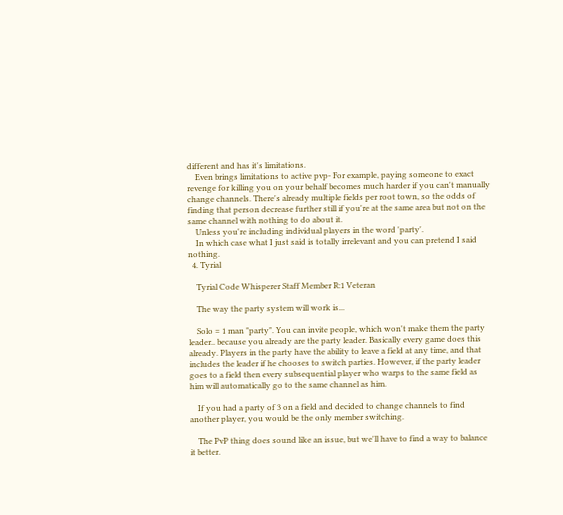different and has it's limitations.
    Even brings limitations to active pvp- For example, paying someone to exact revenge for killing you on your behalf becomes much harder if you can't manually change channels. There's already multiple fields per root town, so the odds of finding that person decrease further still if you're at the same area but not on the same channel with nothing to do about it.
    Unless you're including individual players in the word 'party'.
    In which case what I just said is totally irrelevant and you can pretend I said nothing.
  4. Tyrial

    Tyrial Code Whisperer Staff Member R:1 Veteran

    The way the party system will work is...

    Solo = 1 man "party". You can invite people, which won't make them the party leader.. because you already are the party leader. Basically every game does this already. Players in the party have the ability to leave a field at any time, and that includes the leader if he chooses to switch parties. However, if the party leader goes to a field then every subsequential player who warps to the same field as him will automatically go to the same channel as him.

    If you had a party of 3 on a field and decided to change channels to find another player, you would be the only member switching.

    The PvP thing does sound like an issue, but we'll have to find a way to balance it better.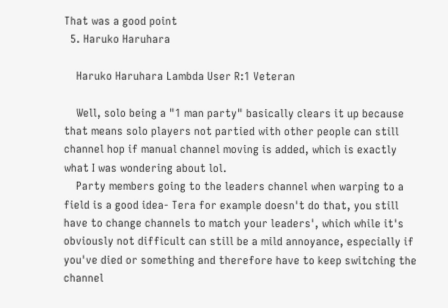That was a good point
  5. Haruko Haruhara

    Haruko Haruhara Lambda User R:1 Veteran

    Well, solo being a "1 man party" basically clears it up because that means solo players not partied with other people can still channel hop if manual channel moving is added, which is exactly what I was wondering about lol.
    Party members going to the leaders channel when warping to a field is a good idea- Tera for example doesn't do that, you still have to change channels to match your leaders', which while it's obviously not difficult can still be a mild annoyance, especially if you've died or something and therefore have to keep switching the channel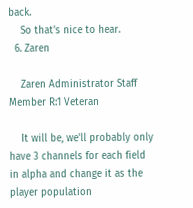back.
    So that's nice to hear.
  6. Zaren

    Zaren Administrator Staff Member R:1 Veteran

    It will be, we'll probably only have 3 channels for each field in alpha and change it as the player population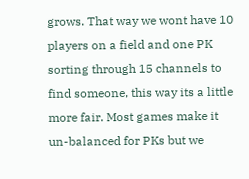grows. That way we wont have 10 players on a field and one PK sorting through 15 channels to find someone, this way its a little more fair. Most games make it un-balanced for PKs but we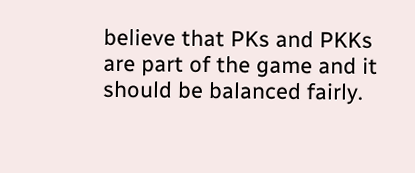believe that PKs and PKKs are part of the game and it should be balanced fairly.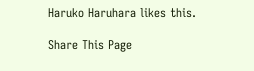Haruko Haruhara likes this.

Share This Page